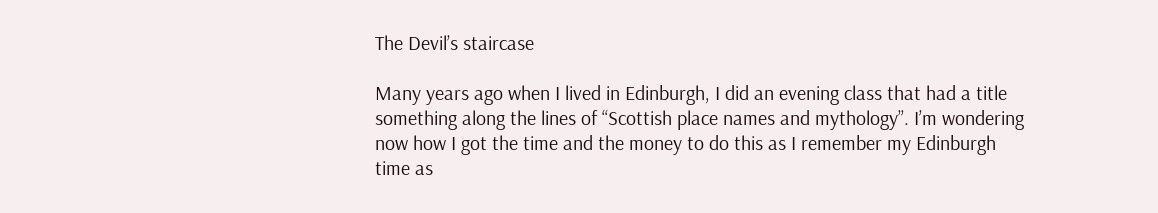The Devil’s staircase

Many years ago when I lived in Edinburgh, I did an evening class that had a title something along the lines of “Scottish place names and mythology”. I’m wondering now how I got the time and the money to do this as I remember my Edinburgh time as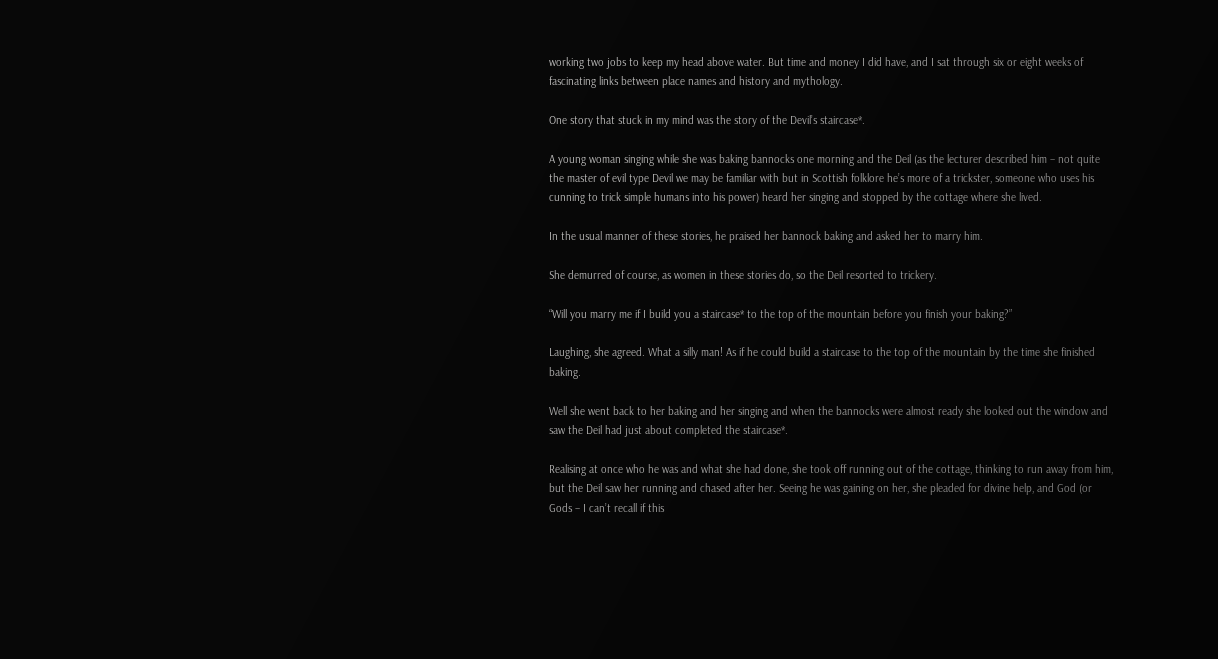working two jobs to keep my head above water. But time and money I did have, and I sat through six or eight weeks of fascinating links between place names and history and mythology.

One story that stuck in my mind was the story of the Devil’s staircase*.

A young woman singing while she was baking bannocks one morning and the Deil (as the lecturer described him – not quite the master of evil type Devil we may be familiar with but in Scottish folklore he’s more of a trickster, someone who uses his cunning to trick simple humans into his power) heard her singing and stopped by the cottage where she lived.

In the usual manner of these stories, he praised her bannock baking and asked her to marry him.

She demurred of course, as women in these stories do, so the Deil resorted to trickery.

“Will you marry me if I build you a staircase* to the top of the mountain before you finish your baking?”

Laughing, she agreed. What a silly man! As if he could build a staircase to the top of the mountain by the time she finished baking.

Well she went back to her baking and her singing and when the bannocks were almost ready she looked out the window and saw the Deil had just about completed the staircase*.

Realising at once who he was and what she had done, she took off running out of the cottage, thinking to run away from him, but the Deil saw her running and chased after her. Seeing he was gaining on her, she pleaded for divine help, and God (or Gods – I can’t recall if this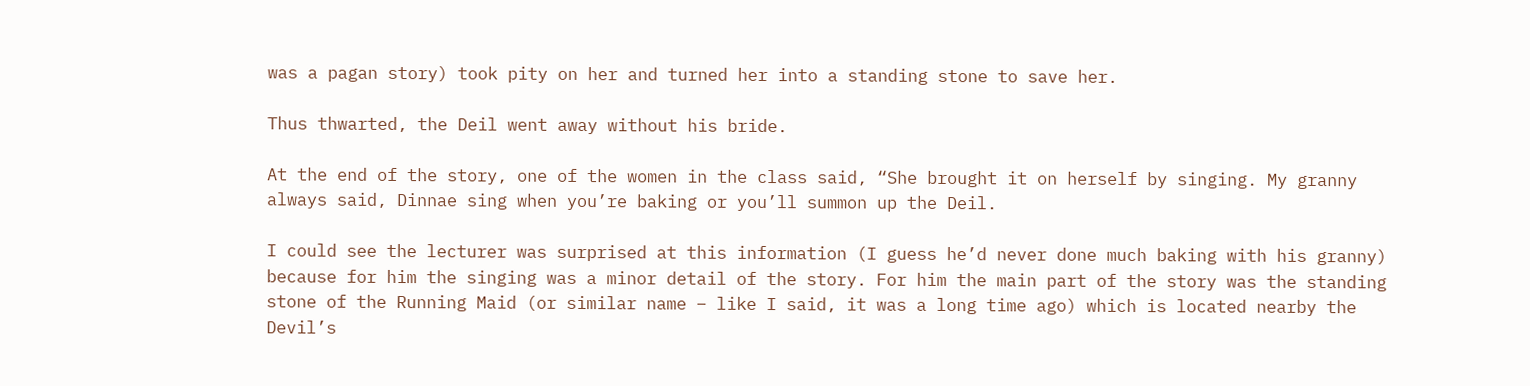was a pagan story) took pity on her and turned her into a standing stone to save her.

Thus thwarted, the Deil went away without his bride.

At the end of the story, one of the women in the class said, “She brought it on herself by singing. My granny always said, Dinnae sing when you’re baking or you’ll summon up the Deil.

I could see the lecturer was surprised at this information (I guess he’d never done much baking with his granny) because for him the singing was a minor detail of the story. For him the main part of the story was the standing stone of the Running Maid (or similar name – like I said, it was a long time ago) which is located nearby the Devil’s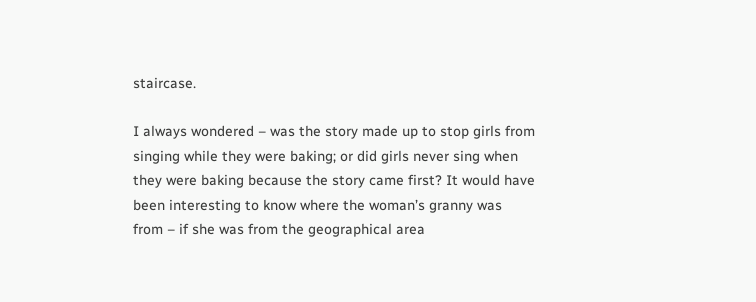staircase.

I always wondered – was the story made up to stop girls from singing while they were baking; or did girls never sing when they were baking because the story came first? It would have been interesting to know where the woman’s granny was from – if she was from the geographical area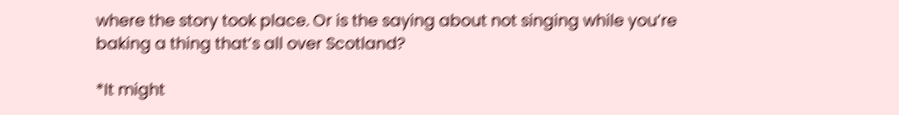where the story took place. Or is the saying about not singing while you’re baking a thing that’s all over Scotland?

*It might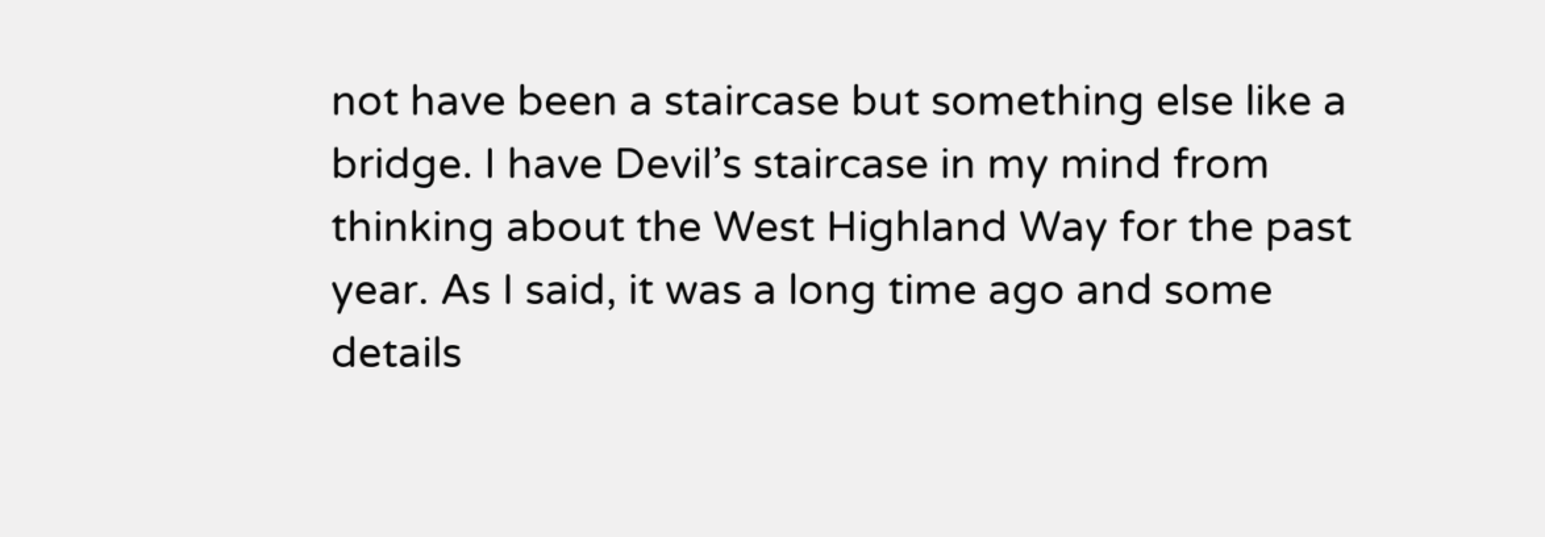not have been a staircase but something else like a bridge. I have Devil’s staircase in my mind from thinking about the West Highland Way for the past year. As I said, it was a long time ago and some details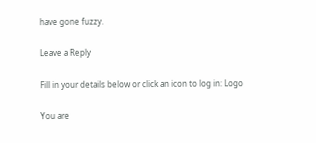have gone fuzzy.

Leave a Reply

Fill in your details below or click an icon to log in: Logo

You are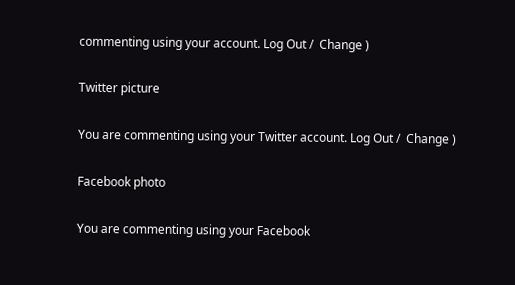commenting using your account. Log Out /  Change )

Twitter picture

You are commenting using your Twitter account. Log Out /  Change )

Facebook photo

You are commenting using your Facebook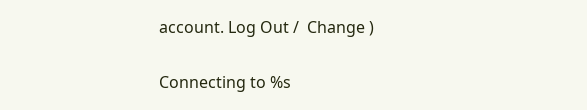account. Log Out /  Change )

Connecting to %s